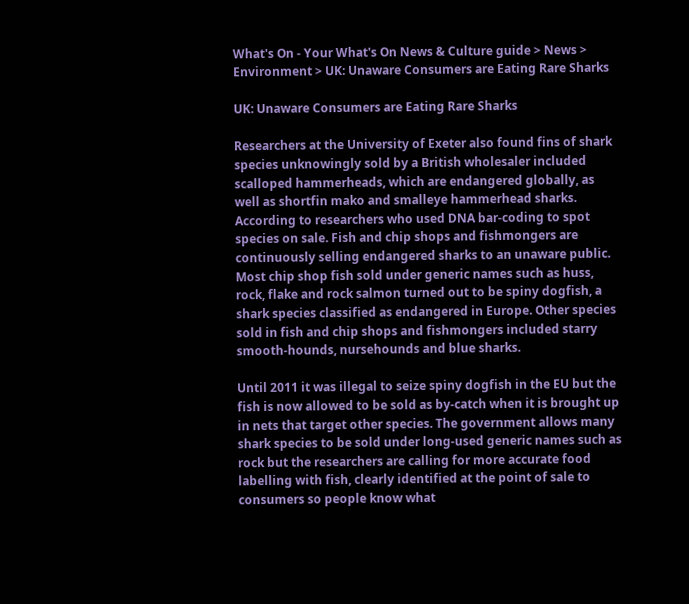What's On - Your What's On News & Culture guide > News > Environment > UK: Unaware Consumers are Eating Rare Sharks

UK: Unaware Consumers are Eating Rare Sharks

Researchers at the University of Exeter also found fins of shark species unknowingly sold by a British wholesaler included scalloped hammerheads, which are endangered globally, as well as shortfin mako and smalleye hammerhead sharks. According to researchers who used DNA bar-coding to spot species on sale. Fish and chip shops and fishmongers are continuously selling endangered sharks to an unaware public. Most chip shop fish sold under generic names such as huss, rock, flake and rock salmon turned out to be spiny dogfish, a shark species classified as endangered in Europe. Other species sold in fish and chip shops and fishmongers included starry smooth-hounds, nursehounds and blue sharks.

Until 2011 it was illegal to seize spiny dogfish in the EU but the fish is now allowed to be sold as by-catch when it is brought up in nets that target other species. The government allows many shark species to be sold under long-used generic names such as rock but the researchers are calling for more accurate food labelling with fish, clearly identified at the point of sale to consumers so people know what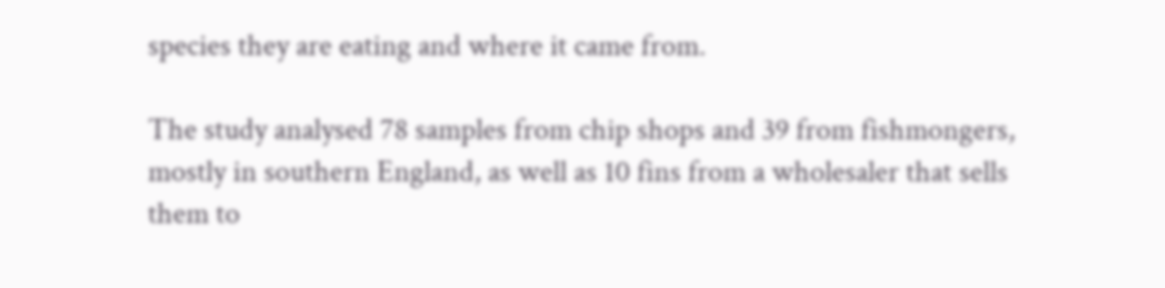species they are eating and where it came from.

The study analysed 78 samples from chip shops and 39 from fishmongers, mostly in southern England, as well as 10 fins from a wholesaler that sells them to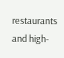restaurants and high-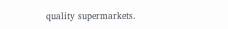quality supermarkets.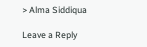> Alma Siddiqua

Leave a Reply